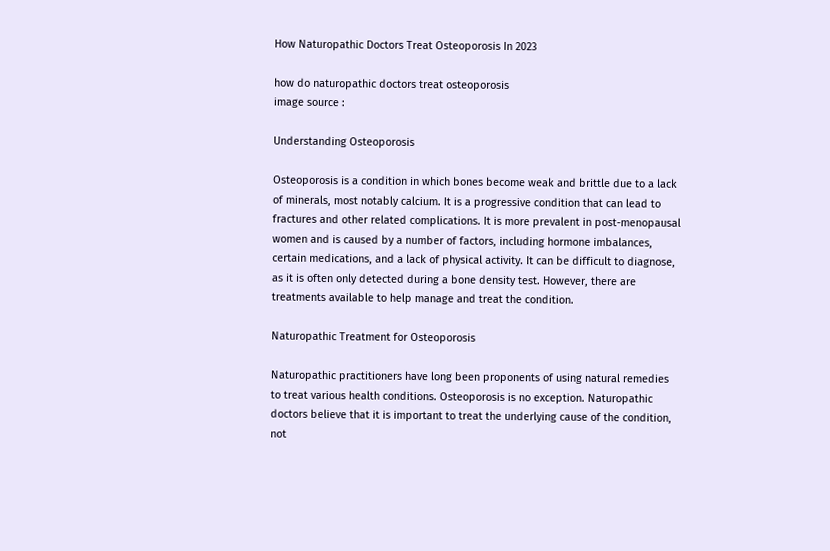How Naturopathic Doctors Treat Osteoporosis In 2023

how do naturopathic doctors treat osteoporosis
image source :

Understanding Osteoporosis

Osteoporosis is a condition in which bones become weak and brittle due to a lack of minerals, most notably calcium. It is a progressive condition that can lead to fractures and other related complications. It is more prevalent in post-menopausal women and is caused by a number of factors, including hormone imbalances, certain medications, and a lack of physical activity. It can be difficult to diagnose, as it is often only detected during a bone density test. However, there are treatments available to help manage and treat the condition.

Naturopathic Treatment for Osteoporosis

Naturopathic practitioners have long been proponents of using natural remedies to treat various health conditions. Osteoporosis is no exception. Naturopathic doctors believe that it is important to treat the underlying cause of the condition, not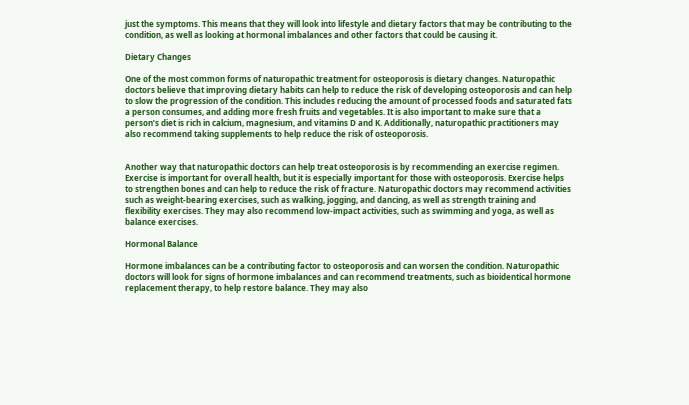just the symptoms. This means that they will look into lifestyle and dietary factors that may be contributing to the condition, as well as looking at hormonal imbalances and other factors that could be causing it.

Dietary Changes

One of the most common forms of naturopathic treatment for osteoporosis is dietary changes. Naturopathic doctors believe that improving dietary habits can help to reduce the risk of developing osteoporosis and can help to slow the progression of the condition. This includes reducing the amount of processed foods and saturated fats a person consumes, and adding more fresh fruits and vegetables. It is also important to make sure that a person’s diet is rich in calcium, magnesium, and vitamins D and K. Additionally, naturopathic practitioners may also recommend taking supplements to help reduce the risk of osteoporosis.


Another way that naturopathic doctors can help treat osteoporosis is by recommending an exercise regimen. Exercise is important for overall health, but it is especially important for those with osteoporosis. Exercise helps to strengthen bones and can help to reduce the risk of fracture. Naturopathic doctors may recommend activities such as weight-bearing exercises, such as walking, jogging, and dancing, as well as strength training and flexibility exercises. They may also recommend low-impact activities, such as swimming and yoga, as well as balance exercises.

Hormonal Balance

Hormone imbalances can be a contributing factor to osteoporosis and can worsen the condition. Naturopathic doctors will look for signs of hormone imbalances and can recommend treatments, such as bioidentical hormone replacement therapy, to help restore balance. They may also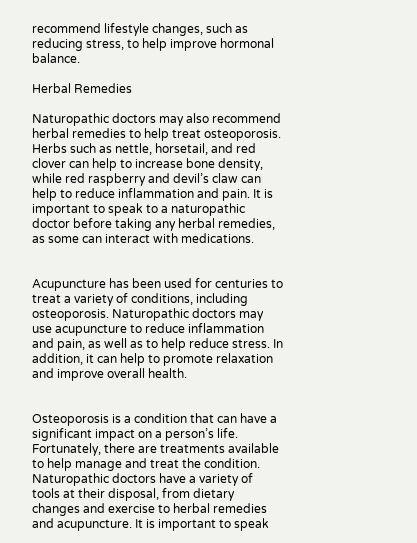recommend lifestyle changes, such as reducing stress, to help improve hormonal balance.

Herbal Remedies

Naturopathic doctors may also recommend herbal remedies to help treat osteoporosis. Herbs such as nettle, horsetail, and red clover can help to increase bone density, while red raspberry and devil’s claw can help to reduce inflammation and pain. It is important to speak to a naturopathic doctor before taking any herbal remedies, as some can interact with medications.


Acupuncture has been used for centuries to treat a variety of conditions, including osteoporosis. Naturopathic doctors may use acupuncture to reduce inflammation and pain, as well as to help reduce stress. In addition, it can help to promote relaxation and improve overall health.


Osteoporosis is a condition that can have a significant impact on a person’s life. Fortunately, there are treatments available to help manage and treat the condition. Naturopathic doctors have a variety of tools at their disposal, from dietary changes and exercise to herbal remedies and acupuncture. It is important to speak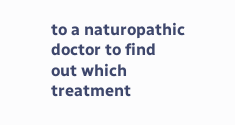to a naturopathic doctor to find out which treatment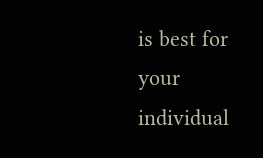is best for your individual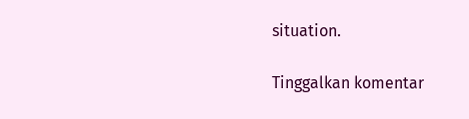situation.

Tinggalkan komentar